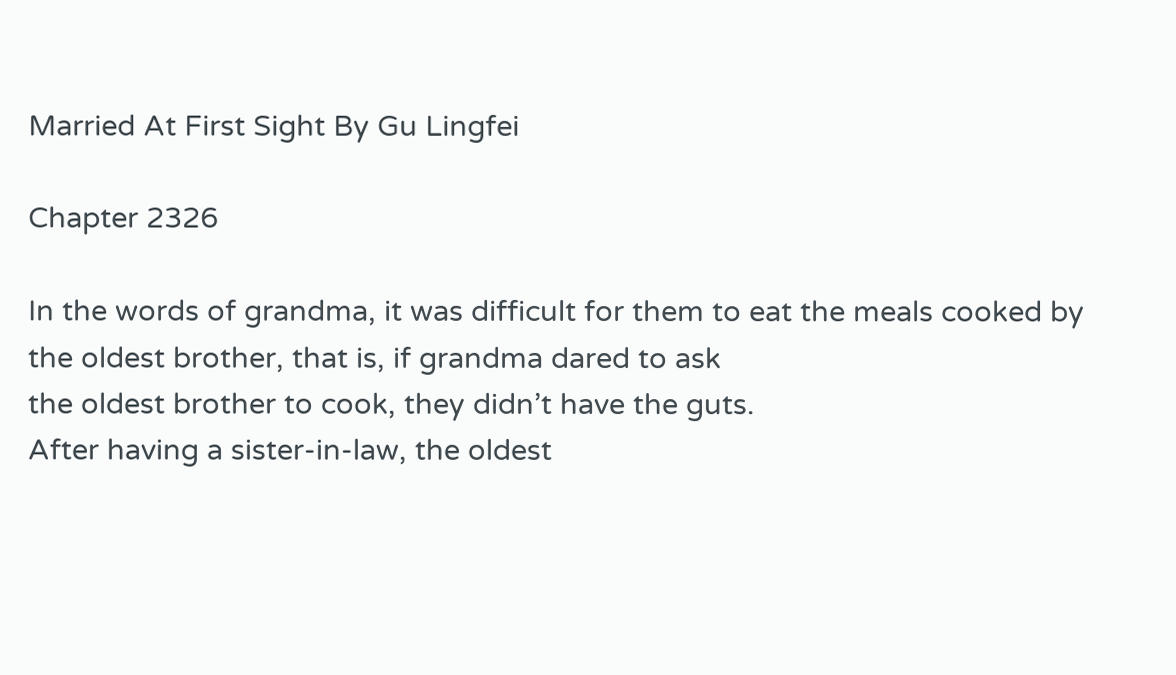Married At First Sight By Gu Lingfei

Chapter 2326

In the words of grandma, it was difficult for them to eat the meals cooked by the oldest brother, that is, if grandma dared to ask
the oldest brother to cook, they didn’t have the guts.
After having a sister-in-law, the oldest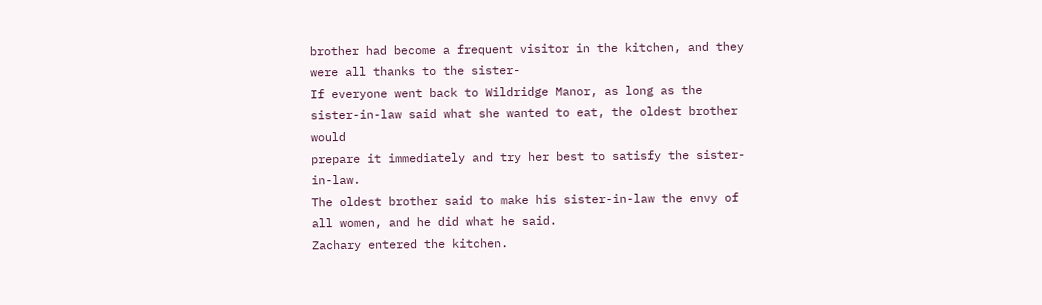brother had become a frequent visitor in the kitchen, and they were all thanks to the sister-
If everyone went back to Wildridge Manor, as long as the sister-in-law said what she wanted to eat, the oldest brother would
prepare it immediately and try her best to satisfy the sister-in-law.
The oldest brother said to make his sister-in-law the envy of all women, and he did what he said.
Zachary entered the kitchen.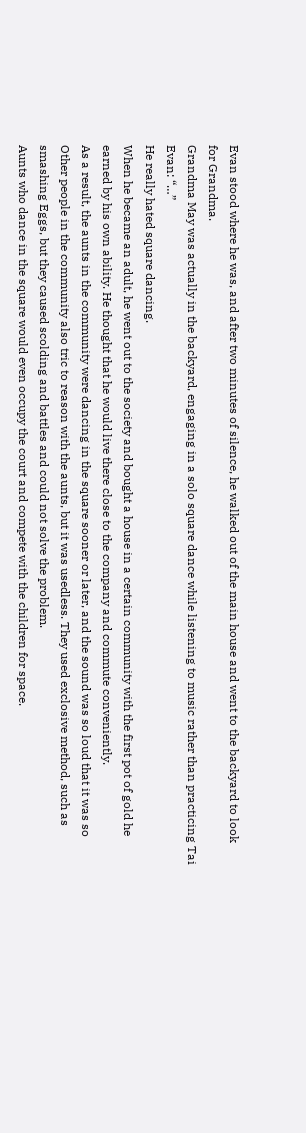Evan stood where he was, and after two minutes of silence, he walked out of the main house and went to the backyard to look
for Grandma.
Grandma May was actually in the backyard, engaging in a solo square dance while listening to music rather than practicing Tai
Evan: “…”
He really hated square dancing.
When he became an adult, he went out to the society and bought a house in a certain community with the first pot of gold he
earned by his own ability. He thought that he would live there close to the company and commute conveniently.
As a result, the aunts in the community were dancing in the square sooner or later, and the sound was so loud that it was so
Other people in the community also tric to reason with the aunts, but it was usedless. They used exclosive method, such as
smashing Eggs, but they caused scolding and battles and could not solve the problem.
Aunts who dance in the square would even occupy the court and compete with the children for space.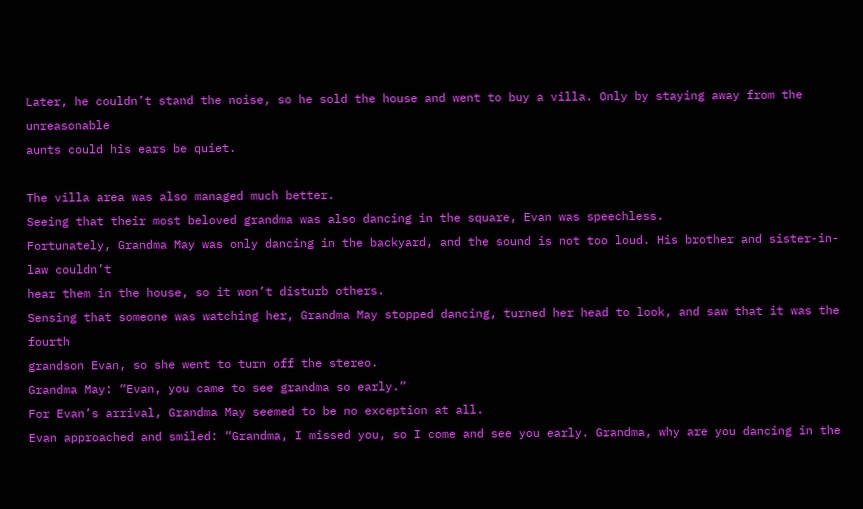Later, he couldn’t stand the noise, so he sold the house and went to buy a villa. Only by staying away from the unreasonable
aunts could his ears be quiet.

The villa area was also managed much better.
Seeing that their most beloved grandma was also dancing in the square, Evan was speechless.
Fortunately, Grandma May was only dancing in the backyard, and the sound is not too loud. His brother and sister-in-law couldn’t
hear them in the house, so it won’t disturb others.
Sensing that someone was watching her, Grandma May stopped dancing, turned her head to look, and saw that it was the fourth
grandson Evan, so she went to turn off the stereo.
Grandma May: “Evan, you came to see grandma so early.”
For Evan’s arrival, Grandma May seemed to be no exception at all.
Evan approached and smiled: “Grandma, I missed you, so I come and see you early. Grandma, why are you dancing in the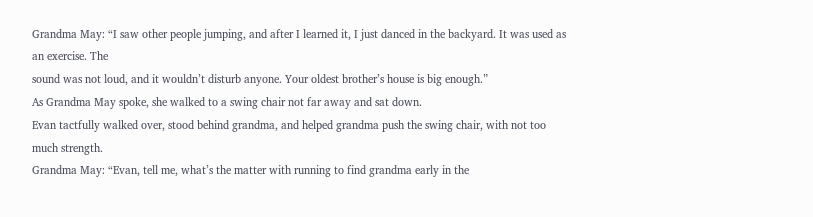Grandma May: “I saw other people jumping, and after I learned it, I just danced in the backyard. It was used as an exercise. The
sound was not loud, and it wouldn’t disturb anyone. Your oldest brother’s house is big enough.”
As Grandma May spoke, she walked to a swing chair not far away and sat down.
Evan tactfully walked over, stood behind grandma, and helped grandma push the swing chair, with not too much strength.
Grandma May: “Evan, tell me, what’s the matter with running to find grandma early in the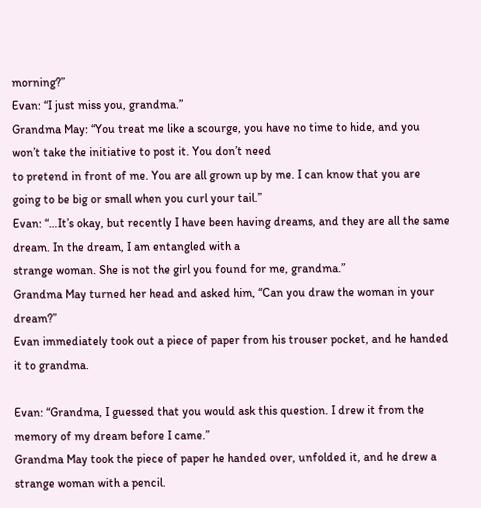morning?”
Evan: “I just miss you, grandma.”
Grandma May: “You treat me like a scourge, you have no time to hide, and you won’t take the initiative to post it. You don’t need
to pretend in front of me. You are all grown up by me. I can know that you are going to be big or small when you curl your tail.”
Evan: “…It’s okay, but recently I have been having dreams, and they are all the same dream. In the dream, I am entangled with a
strange woman. She is not the girl you found for me, grandma.”
Grandma May turned her head and asked him, “Can you draw the woman in your dream?”
Evan immediately took out a piece of paper from his trouser pocket, and he handed it to grandma.

Evan: “Grandma, I guessed that you would ask this question. I drew it from the memory of my dream before I came.”
Grandma May took the piece of paper he handed over, unfolded it, and he drew a strange woman with a pencil.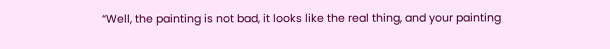“Well, the painting is not bad, it looks like the real thing, and your painting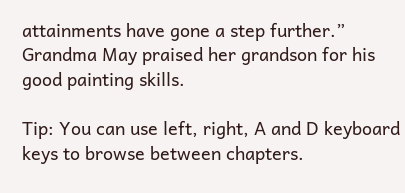attainments have gone a step further.”
Grandma May praised her grandson for his good painting skills.

Tip: You can use left, right, A and D keyboard keys to browse between chapters.